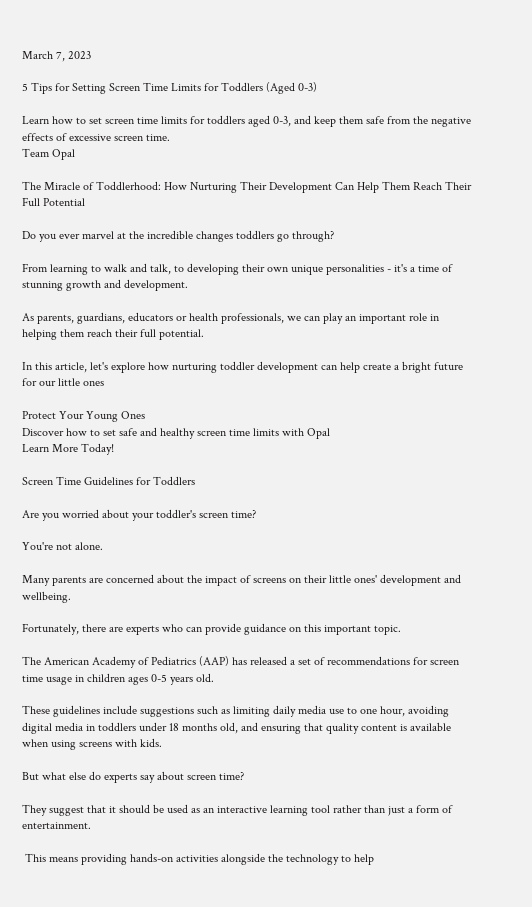March 7, 2023

5 Tips for Setting Screen Time Limits for Toddlers (Aged 0-3)

Learn how to set screen time limits for toddlers aged 0-3, and keep them safe from the negative effects of excessive screen time.
Team Opal

The Miracle of Toddlerhood: How Nurturing Their Development Can Help Them Reach Their Full Potential

Do you ever marvel at the incredible changes toddlers go through?

From learning to walk and talk, to developing their own unique personalities - it's a time of stunning growth and development.

As parents, guardians, educators or health professionals, we can play an important role in helping them reach their full potential.

In this article, let's explore how nurturing toddler development can help create a bright future for our little ones

Protect Your Young Ones
Discover how to set safe and healthy screen time limits with Opal
Learn More Today!

Screen Time Guidelines for Toddlers

Are you worried about your toddler's screen time?

You're not alone.

Many parents are concerned about the impact of screens on their little ones' development and wellbeing.

Fortunately, there are experts who can provide guidance on this important topic.

The American Academy of Pediatrics (AAP) has released a set of recommendations for screen time usage in children ages 0-5 years old.

These guidelines include suggestions such as limiting daily media use to one hour, avoiding digital media in toddlers under 18 months old, and ensuring that quality content is available when using screens with kids.

But what else do experts say about screen time?

They suggest that it should be used as an interactive learning tool rather than just a form of entertainment.

 This means providing hands-on activities alongside the technology to help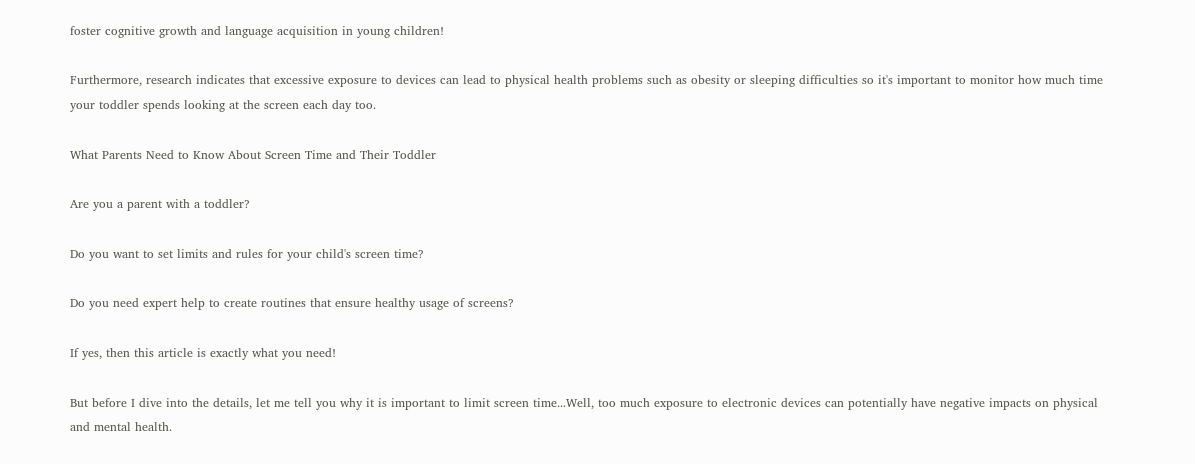foster cognitive growth and language acquisition in young children!

Furthermore, research indicates that excessive exposure to devices can lead to physical health problems such as obesity or sleeping difficulties so it's important to monitor how much time your toddler spends looking at the screen each day too.

What Parents Need to Know About Screen Time and Their Toddler

Are you a parent with a toddler?

Do you want to set limits and rules for your child's screen time?

Do you need expert help to create routines that ensure healthy usage of screens?

If yes, then this article is exactly what you need!

But before I dive into the details, let me tell you why it is important to limit screen time...Well, too much exposure to electronic devices can potentially have negative impacts on physical and mental health.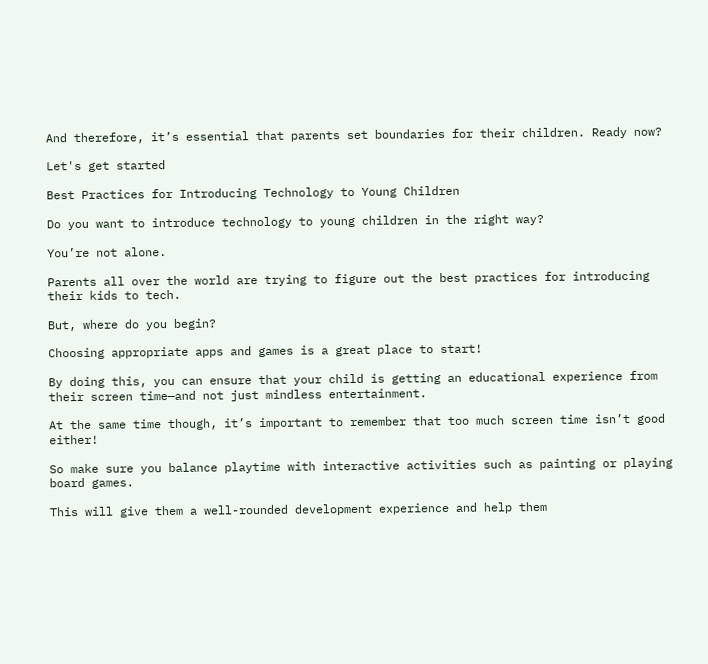And therefore, it’s essential that parents set boundaries for their children. Ready now?

Let's get started

Best Practices for Introducing Technology to Young Children

Do you want to introduce technology to young children in the right way?

You’re not alone.

Parents all over the world are trying to figure out the best practices for introducing their kids to tech.

But, where do you begin?

Choosing appropriate apps and games is a great place to start!

By doing this, you can ensure that your child is getting an educational experience from their screen time—and not just mindless entertainment.

At the same time though, it’s important to remember that too much screen time isn’t good either!

So make sure you balance playtime with interactive activities such as painting or playing board games.

This will give them a well-rounded development experience and help them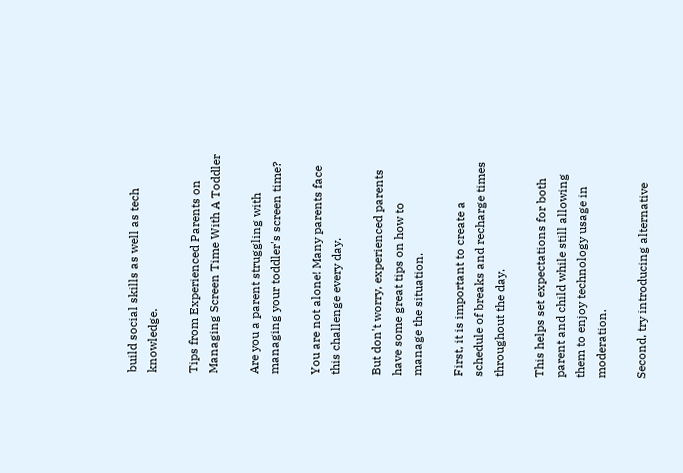build social skills as well as tech knowledge.

Tips from Experienced Parents on Managing Screen Time With A Toddler

Are you a parent struggling with managing your toddler's screen time?

You are not alone! Many parents face this challenge every day.

But don't worry, experienced parents have some great tips on how to manage the situation.

First, it is important to create a schedule of breaks and recharge times throughout the day.

This helps set expectations for both parent and child while still allowing them to enjoy technology usage in moderation.

Second, try introducing alternative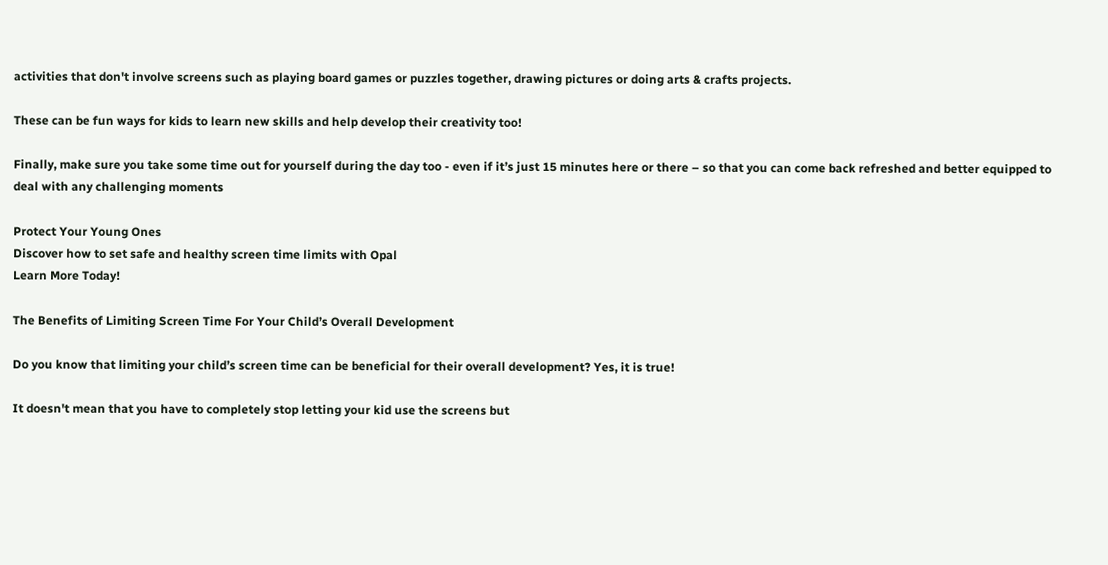activities that don't involve screens such as playing board games or puzzles together, drawing pictures or doing arts & crafts projects.

These can be fun ways for kids to learn new skills and help develop their creativity too!

Finally, make sure you take some time out for yourself during the day too - even if it’s just 15 minutes here or there – so that you can come back refreshed and better equipped to deal with any challenging moments

Protect Your Young Ones
Discover how to set safe and healthy screen time limits with Opal
Learn More Today!

The Benefits of Limiting Screen Time For Your Child’s Overall Development

Do you know that limiting your child’s screen time can be beneficial for their overall development? Yes, it is true!

It doesn't mean that you have to completely stop letting your kid use the screens but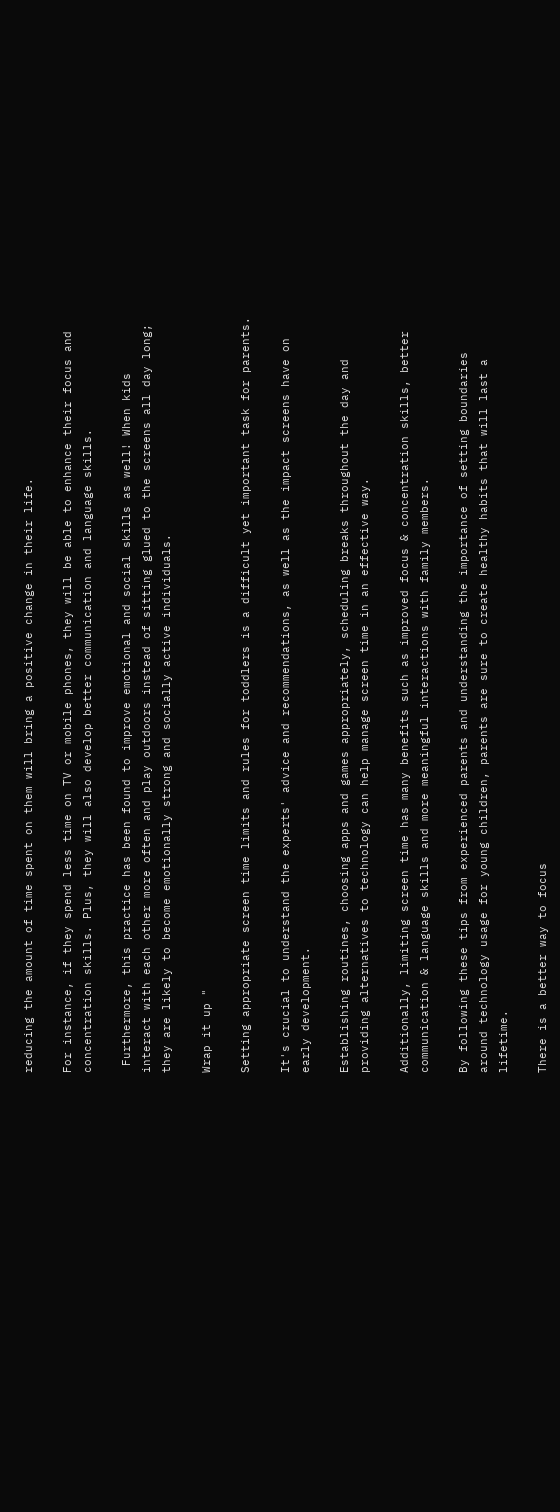reducing the amount of time spent on them will bring a positive change in their life.

For instance, if they spend less time on TV or mobile phones, they will be able to enhance their focus and concentration skills. Plus, they will also develop better communication and language skills.

 Furthermore, this practice has been found to improve emotional and social skills as well! When kids interact with each other more often and play outdoors instead of sitting glued to the screens all day long; they are likely to become emotionally strong and socially active individuals.

Wrap it up "

Setting appropriate screen time limits and rules for toddlers is a difficult yet important task for parents.

It's crucial to understand the experts' advice and recommendations, as well as the impact screens have on early development.

Establishing routines, choosing apps and games appropriately, scheduling breaks throughout the day and providing alternatives to technology can help manage screen time in an effective way.

Additionally, limiting screen time has many benefits such as improved focus & concentration skills, better communication & language skills and more meaningful interactions with family members.

By following these tips from experienced parents and understanding the importance of setting boundaries around technology usage for young children, parents are sure to create healthy habits that will last a lifetime.

There is a better way to focus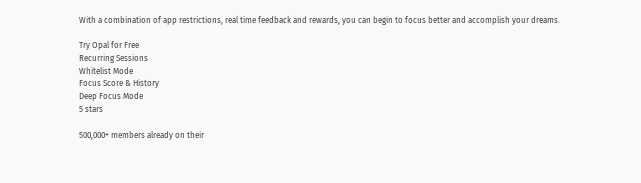With a combination of app restrictions, real time feedback and rewards, you can begin to focus better and accomplish your dreams.

Try Opal for Free
Recurring Sessions
Whitelist Mode
Focus Score & History
Deep Focus Mode
5 stars

500,000+ members already on their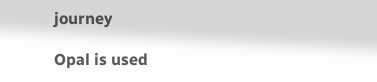journey

Opal is used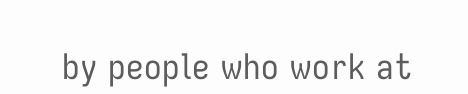by people who work at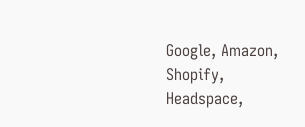Google, Amazon, Shopify, Headspace,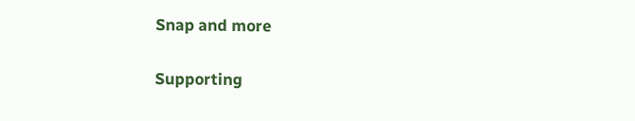Snap and more

Supporting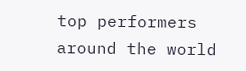top performers around the world